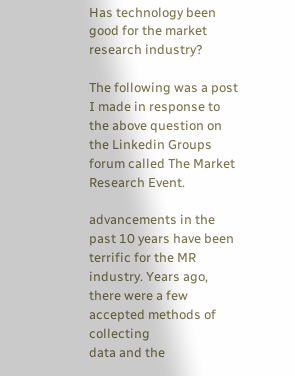Has technology been good for the market research industry?

The following was a post I made in response to the above question on the Linkedin Groups forum called The Market Research Event.

advancements in the past 10 years have been terrific for the MR
industry. Years ago, there were a few accepted methods of collecting
data and the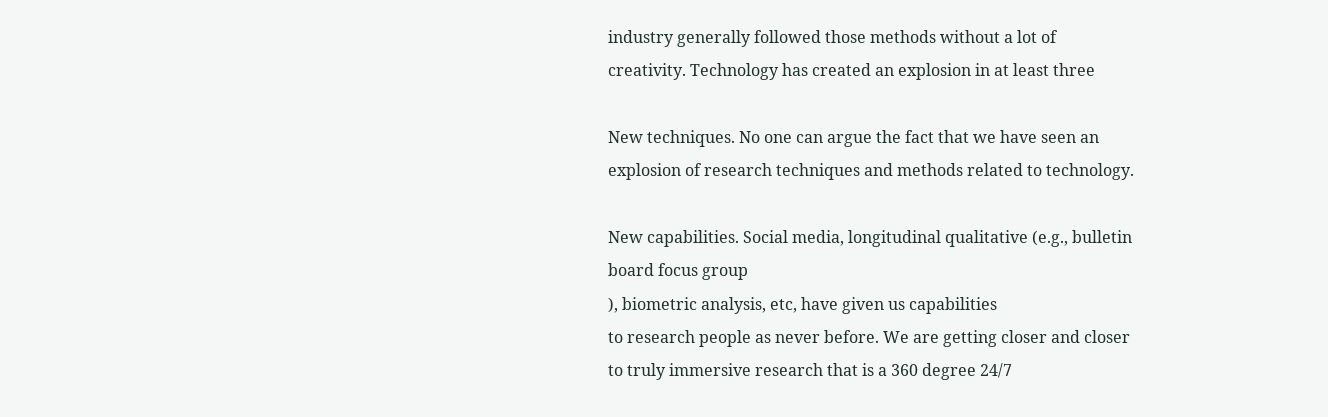industry generally followed those methods without a lot of
creativity. Technology has created an explosion in at least three

New techniques. No one can argue the fact that we have seen an
explosion of research techniques and methods related to technology.

New capabilities. Social media, longitudinal qualitative (e.g., bulletin
board focus group
), biometric analysis, etc, have given us capabilities
to research people as never before. We are getting closer and closer
to truly immersive research that is a 360 degree 24/7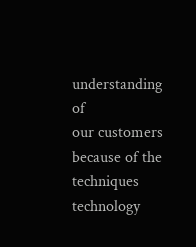understanding of
our customers because of the techniques technology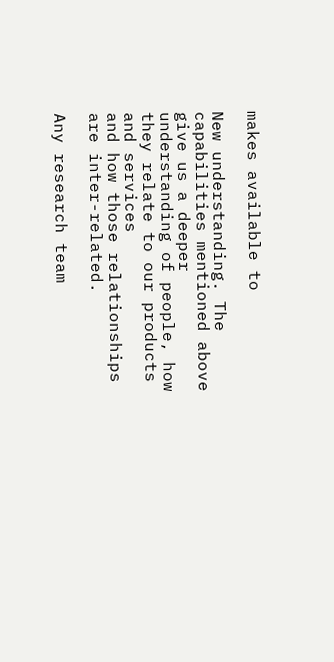makes available to

New understanding. The capabilities mentioned above give us a deeper
understanding of people, how they relate to our products and services
and how those relationships are inter-related.

Any research team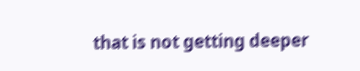that is not getting deeper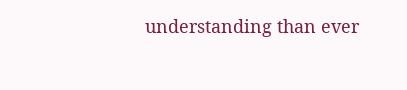understanding than ever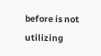before is not utilizing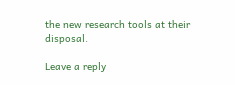the new research tools at their disposal.

Leave a reply